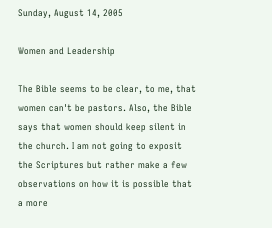Sunday, August 14, 2005

Women and Leadership

The Bible seems to be clear, to me, that women can't be pastors. Also, the Bible says that women should keep silent in the church. I am not going to exposit the Scriptures but rather make a few observations on how it is possible that a more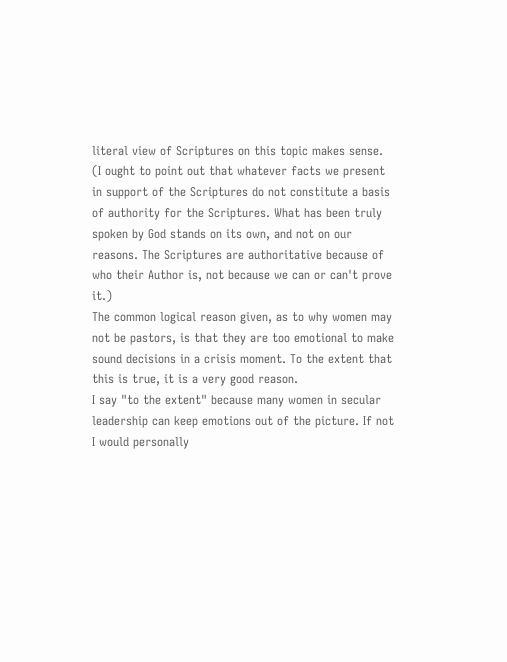literal view of Scriptures on this topic makes sense.
(I ought to point out that whatever facts we present in support of the Scriptures do not constitute a basis of authority for the Scriptures. What has been truly spoken by God stands on its own, and not on our reasons. The Scriptures are authoritative because of who their Author is, not because we can or can't prove it.)
The common logical reason given, as to why women may not be pastors, is that they are too emotional to make sound decisions in a crisis moment. To the extent that this is true, it is a very good reason.
I say "to the extent" because many women in secular leadership can keep emotions out of the picture. If not I would personally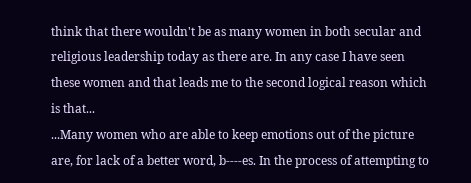think that there wouldn't be as many women in both secular and religious leadership today as there are. In any case I have seen these women and that leads me to the second logical reason which is that...
...Many women who are able to keep emotions out of the picture are, for lack of a better word, b----es. In the process of attempting to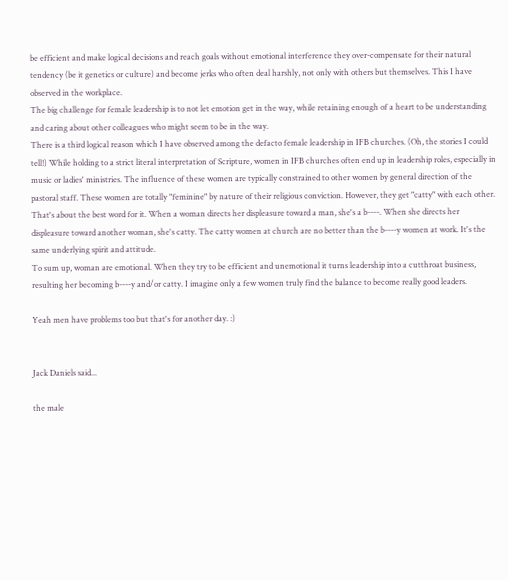be efficient and make logical decisions and reach goals without emotional interference they over-compensate for their natural tendency (be it genetics or culture) and become jerks who often deal harshly, not only with others but themselves. This I have observed in the workplace.
The big challenge for female leadership is to not let emotion get in the way, while retaining enough of a heart to be understanding and caring about other colleagues who might seem to be in the way.
There is a third logical reason which I have observed among the defacto female leadership in IFB churches. (Oh, the stories I could tell!) While holding to a strict literal interpretation of Scripture, women in IFB churches often end up in leadership roles, especially in music or ladies' ministries. The influence of these women are typically constrained to other women by general direction of the pastoral staff. These women are totally "feminine" by nature of their religious conviction. However, they get "catty" with each other. That's about the best word for it. When a woman directs her displeasure toward a man, she's a b----. When she directs her displeasure toward another woman, she's catty. The catty women at church are no better than the b----y women at work. It's the same underlying spirit and attitude.
To sum up, woman are emotional. When they try to be efficient and unemotional it turns leadership into a cutthroat business, resulting her becoming b----y and/or catty. I imagine only a few women truly find the balance to become really good leaders.

Yeah men have problems too but that's for another day. :)


Jack Daniels said...

the male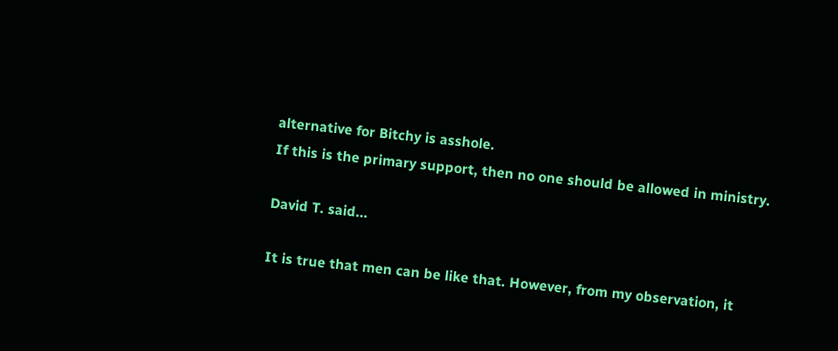alternative for Bitchy is asshole.
If this is the primary support, then no one should be allowed in ministry.

David T. said...

It is true that men can be like that. However, from my observation, it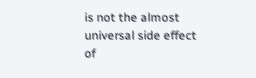is not the almost universal side effect of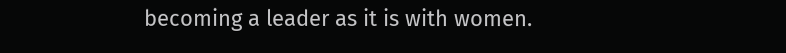becoming a leader as it is with women.